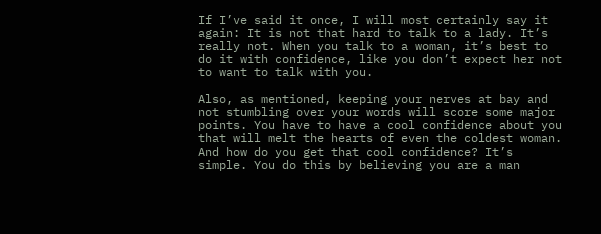If I’ve said it once, I will most certainly say it again: It is not that hard to talk to a lady. It’s really not. When you talk to a woman, it’s best to do it with confidence, like you don’t expect her not to want to talk with you.

Also, as mentioned, keeping your nerves at bay and not stumbling over your words will score some major points. You have to have a cool confidence about you that will melt the hearts of even the coldest woman. And how do you get that cool confidence? It’s simple. You do this by believing you are a man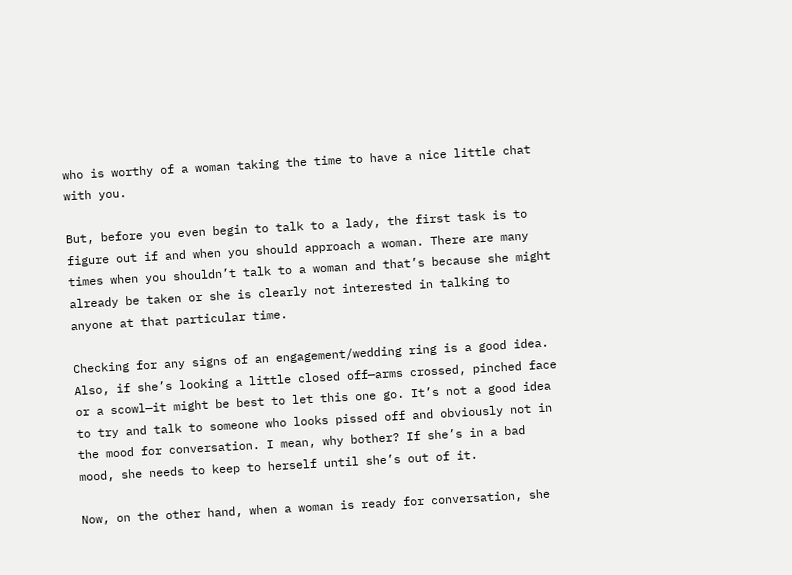who is worthy of a woman taking the time to have a nice little chat with you.

But, before you even begin to talk to a lady, the first task is to figure out if and when you should approach a woman. There are many times when you shouldn’t talk to a woman and that’s because she might already be taken or she is clearly not interested in talking to anyone at that particular time.

Checking for any signs of an engagement/wedding ring is a good idea. Also, if she’s looking a little closed off—arms crossed, pinched face or a scowl—it might be best to let this one go. It’s not a good idea to try and talk to someone who looks pissed off and obviously not in the mood for conversation. I mean, why bother? If she’s in a bad mood, she needs to keep to herself until she’s out of it.

Now, on the other hand, when a woman is ready for conversation, she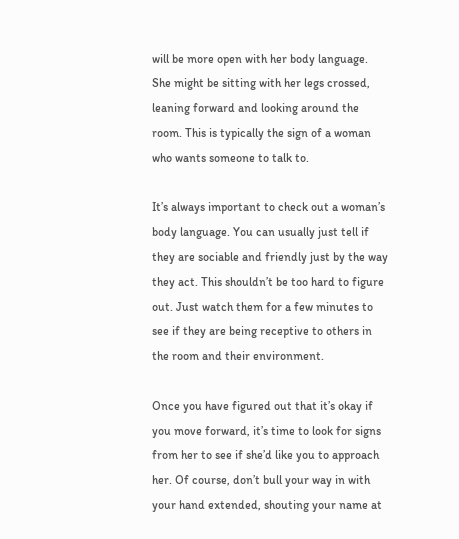will be more open with her body language. She might be sitting with her legs crossed, leaning forward and looking around the room. This is typically the sign of a woman who wants someone to talk to.

It’s always important to check out a woman’s body language. You can usually just tell if they are sociable and friendly just by the way they act. This shouldn’t be too hard to figure out. Just watch them for a few minutes to see if they are being receptive to others in the room and their environment.

Once you have figured out that it’s okay if you move forward, it’s time to look for signs from her to see if she’d like you to approach her. Of course, don’t bull your way in with your hand extended, shouting your name at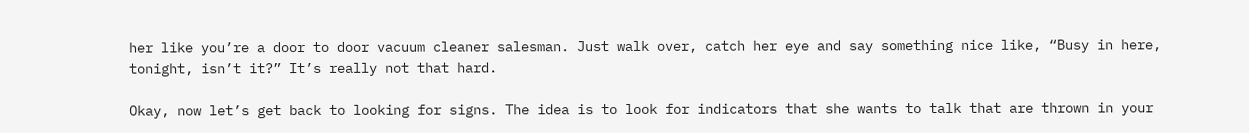her like you’re a door to door vacuum cleaner salesman. Just walk over, catch her eye and say something nice like, “Busy in here, tonight, isn’t it?” It’s really not that hard.

Okay, now let’s get back to looking for signs. The idea is to look for indicators that she wants to talk that are thrown in your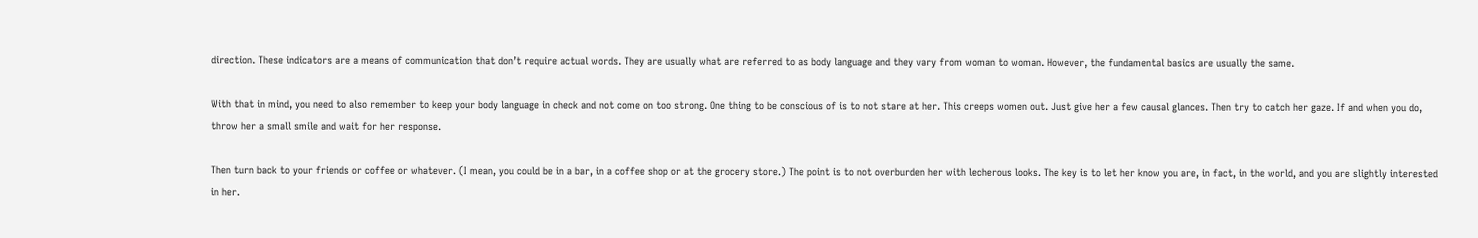direction. These indicators are a means of communication that don’t require actual words. They are usually what are referred to as body language and they vary from woman to woman. However, the fundamental basics are usually the same.

With that in mind, you need to also remember to keep your body language in check and not come on too strong. One thing to be conscious of is to not stare at her. This creeps women out. Just give her a few causal glances. Then try to catch her gaze. If and when you do, throw her a small smile and wait for her response.

Then turn back to your friends or coffee or whatever. (I mean, you could be in a bar, in a coffee shop or at the grocery store.) The point is to not overburden her with lecherous looks. The key is to let her know you are, in fact, in the world, and you are slightly interested in her.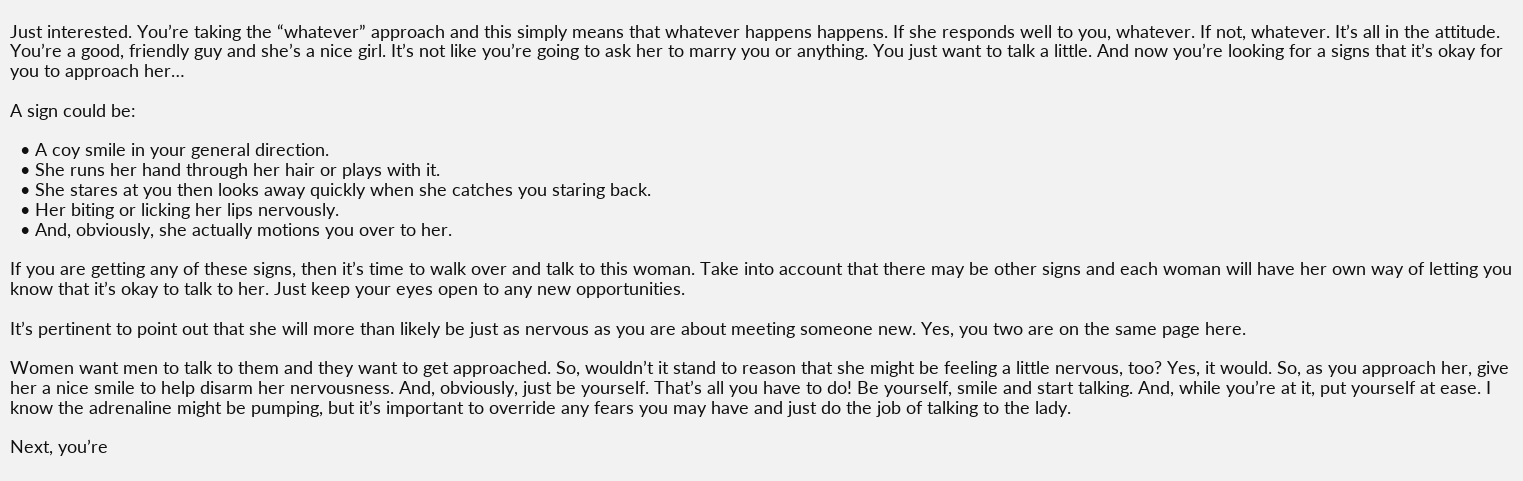Just interested. You’re taking the “whatever” approach and this simply means that whatever happens happens. If she responds well to you, whatever. If not, whatever. It’s all in the attitude. You’re a good, friendly guy and she’s a nice girl. It’s not like you’re going to ask her to marry you or anything. You just want to talk a little. And now you’re looking for a signs that it’s okay for you to approach her…

A sign could be:

  • A coy smile in your general direction.
  • She runs her hand through her hair or plays with it.
  • She stares at you then looks away quickly when she catches you staring back.
  • Her biting or licking her lips nervously.
  • And, obviously, she actually motions you over to her.

If you are getting any of these signs, then it’s time to walk over and talk to this woman. Take into account that there may be other signs and each woman will have her own way of letting you know that it’s okay to talk to her. Just keep your eyes open to any new opportunities.

It’s pertinent to point out that she will more than likely be just as nervous as you are about meeting someone new. Yes, you two are on the same page here.

Women want men to talk to them and they want to get approached. So, wouldn’t it stand to reason that she might be feeling a little nervous, too? Yes, it would. So, as you approach her, give her a nice smile to help disarm her nervousness. And, obviously, just be yourself. That’s all you have to do! Be yourself, smile and start talking. And, while you’re at it, put yourself at ease. I know the adrenaline might be pumping, but it’s important to override any fears you may have and just do the job of talking to the lady.

Next, you’re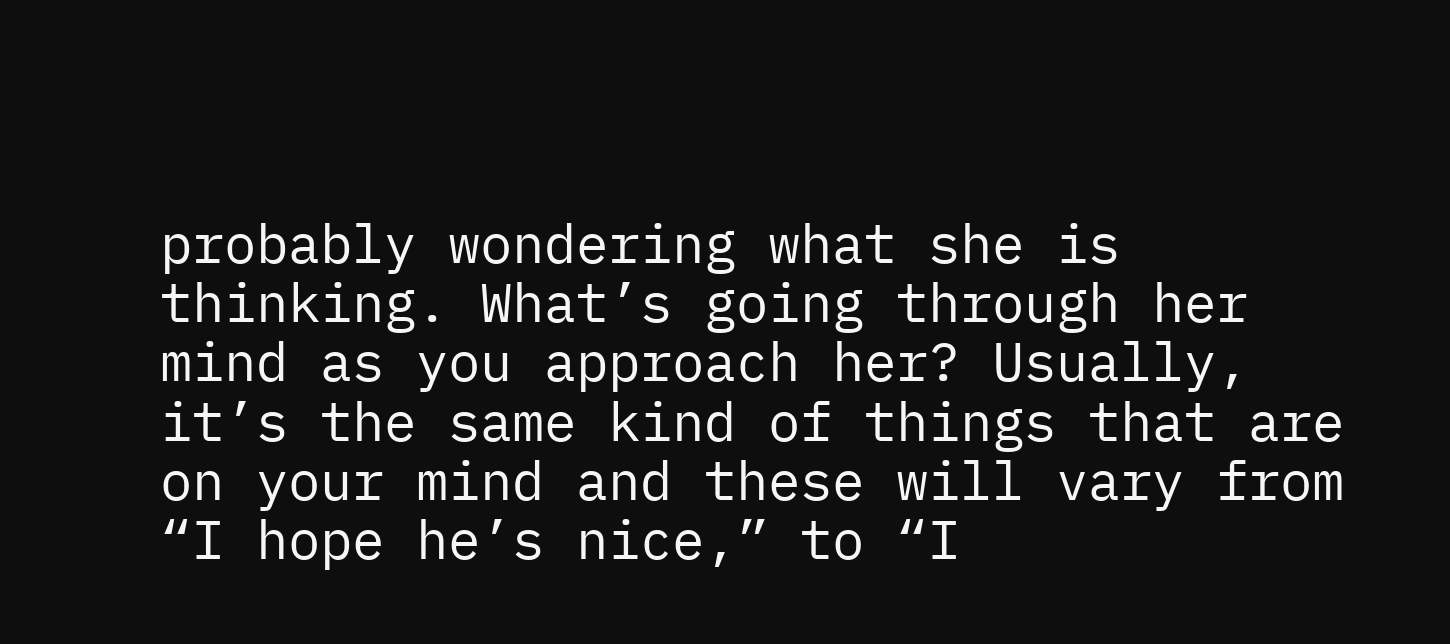probably wondering what she is thinking. What’s going through her mind as you approach her? Usually, it’s the same kind of things that are on your mind and these will vary from “I hope he’s nice,” to “I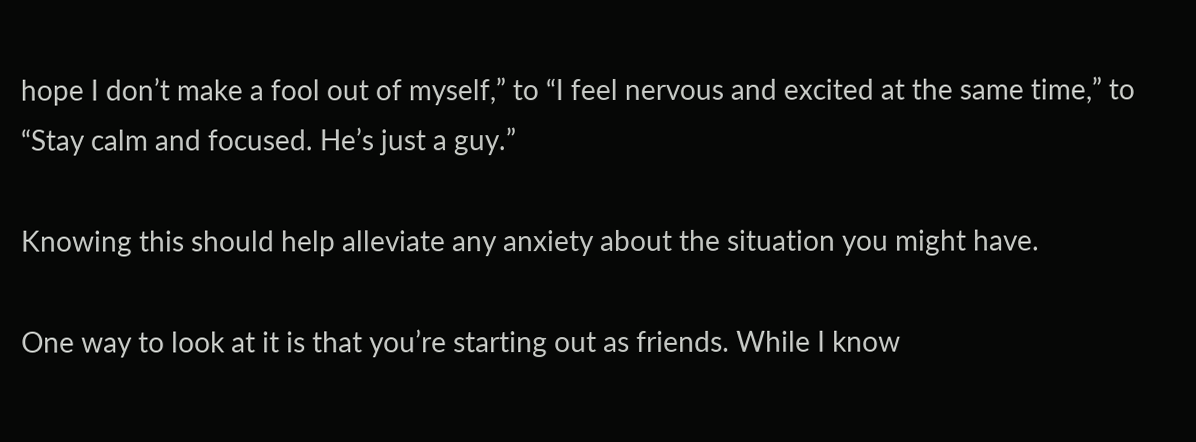hope I don’t make a fool out of myself,” to “I feel nervous and excited at the same time,” to “Stay calm and focused. He’s just a guy.”

Knowing this should help alleviate any anxiety about the situation you might have.

One way to look at it is that you’re starting out as friends. While I know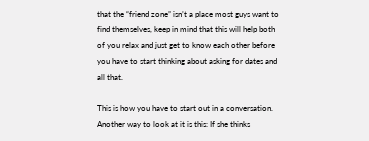that the “friend zone” isn’t a place most guys want to find themselves, keep in mind that this will help both of you relax and just get to know each other before you have to start thinking about asking for dates and all that.

This is how you have to start out in a conversation. Another way to look at it is this: If she thinks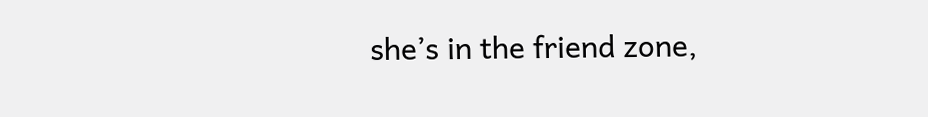she’s in the friend zone,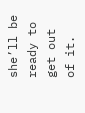she’ll be ready to get out of it.